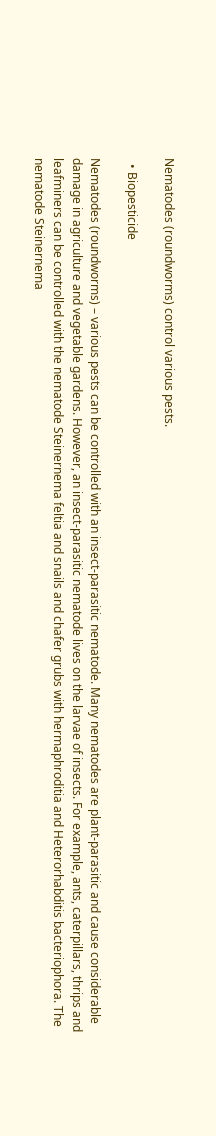Nematodes (roundworms) control various pests.

  • Biopesticide

Nematodes (roundworms) – various pests can be controlled with an insect-parasitic nematode. Many nematodes are plant-parasitic and cause considerable damage in agriculture and vegetable gardens. However, an insect-parasitic nematode lives on the larvae of insects. For example, ants, caterpillars, thrips and leafminers can be controlled with the nematode Steinernema feltia and snails and chafer grubs with hermaphroditia and Heterorhabditis bacteriophora. The nematode Steinernema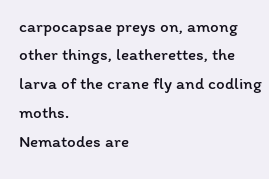carpocapsae preys on, among other things, leatherettes, the larva of the crane fly and codling moths.
Nematodes are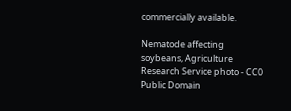commercially available.

Nematode affecting soybeans, Agriculture Research Service photo - CC0 Public Domain